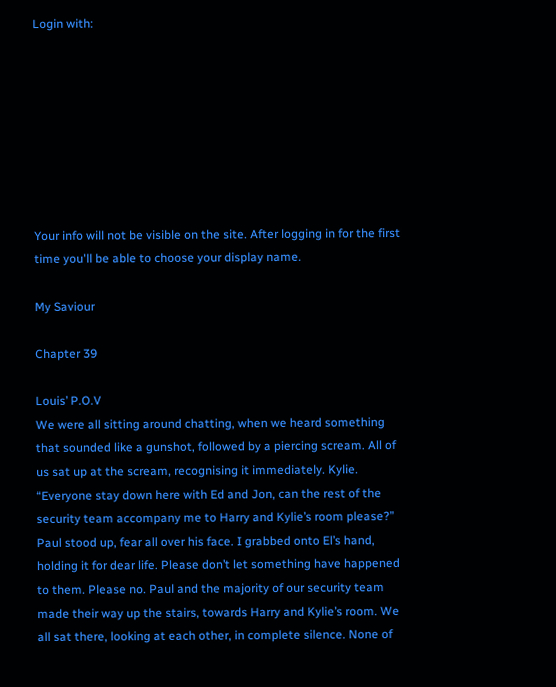Login with:








Your info will not be visible on the site. After logging in for the first time you'll be able to choose your display name.

My Saviour

Chapter 39

Louis’ P.O.V
We were all sitting around chatting, when we heard something that sounded like a gunshot, followed by a piercing scream. All of us sat up at the scream, recognising it immediately. Kylie.
“Everyone stay down here with Ed and Jon, can the rest of the security team accompany me to Harry and Kylie’s room please?” Paul stood up, fear all over his face. I grabbed onto El’s hand, holding it for dear life. Please don’t let something have happened to them. Please no. Paul and the majority of our security team made their way up the stairs, towards Harry and Kylie’s room. We all sat there, looking at each other, in complete silence. None of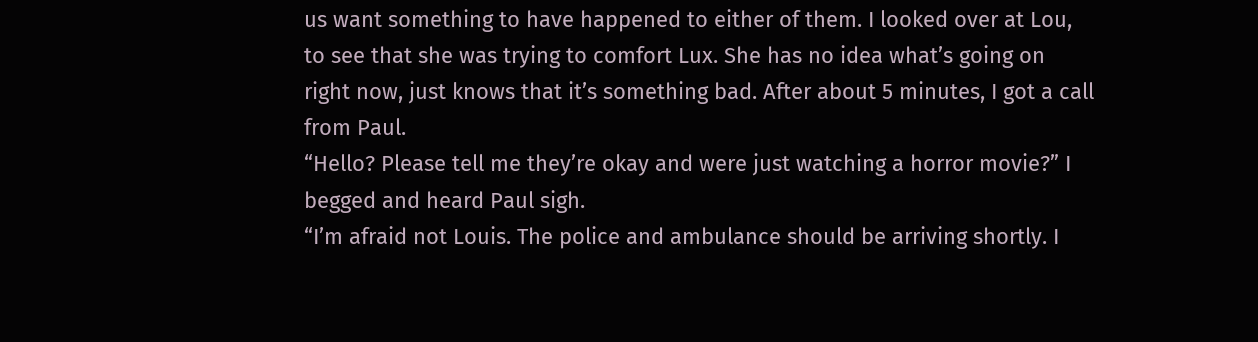us want something to have happened to either of them. I looked over at Lou, to see that she was trying to comfort Lux. She has no idea what’s going on right now, just knows that it’s something bad. After about 5 minutes, I got a call from Paul.
“Hello? Please tell me they’re okay and were just watching a horror movie?” I begged and heard Paul sigh.
“I’m afraid not Louis. The police and ambulance should be arriving shortly. I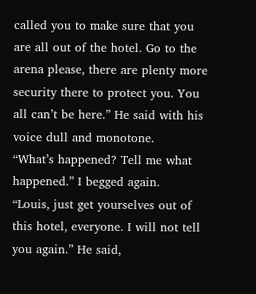called you to make sure that you are all out of the hotel. Go to the arena please, there are plenty more security there to protect you. You all can’t be here.” He said with his voice dull and monotone.
“What’s happened? Tell me what happened.” I begged again.
“Louis, just get yourselves out of this hotel, everyone. I will not tell you again.” He said,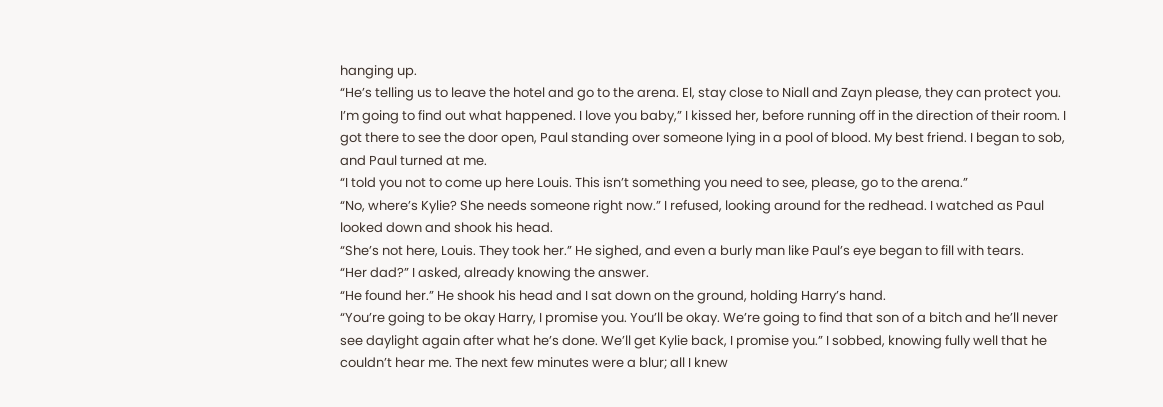hanging up.
“He’s telling us to leave the hotel and go to the arena. El, stay close to Niall and Zayn please, they can protect you. I’m going to find out what happened. I love you baby,” I kissed her, before running off in the direction of their room. I got there to see the door open, Paul standing over someone lying in a pool of blood. My best friend. I began to sob, and Paul turned at me.
“I told you not to come up here Louis. This isn’t something you need to see, please, go to the arena.”
“No, where’s Kylie? She needs someone right now.” I refused, looking around for the redhead. I watched as Paul looked down and shook his head.
“She’s not here, Louis. They took her.” He sighed, and even a burly man like Paul’s eye began to fill with tears.
“Her dad?” I asked, already knowing the answer.
“He found her.” He shook his head and I sat down on the ground, holding Harry’s hand.
“You’re going to be okay Harry, I promise you. You’ll be okay. We’re going to find that son of a bitch and he’ll never see daylight again after what he’s done. We’ll get Kylie back, I promise you.” I sobbed, knowing fully well that he couldn’t hear me. The next few minutes were a blur; all I knew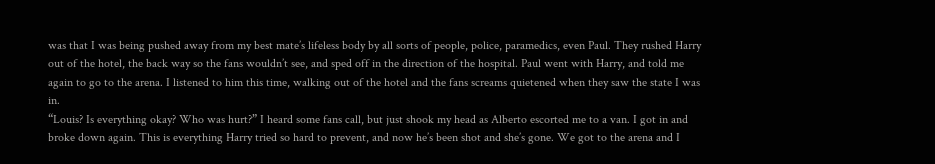was that I was being pushed away from my best mate’s lifeless body by all sorts of people, police, paramedics, even Paul. They rushed Harry out of the hotel, the back way so the fans wouldn’t see, and sped off in the direction of the hospital. Paul went with Harry, and told me again to go to the arena. I listened to him this time, walking out of the hotel and the fans screams quietened when they saw the state I was in.
“Louis? Is everything okay? Who was hurt?” I heard some fans call, but just shook my head as Alberto escorted me to a van. I got in and broke down again. This is everything Harry tried so hard to prevent, and now he’s been shot and she’s gone. We got to the arena and I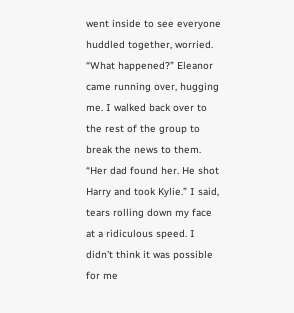went inside to see everyone huddled together, worried.
“What happened?” Eleanor came running over, hugging me. I walked back over to the rest of the group to break the news to them.
“Her dad found her. He shot Harry and took Kylie.” I said, tears rolling down my face at a ridiculous speed. I didn’t think it was possible for me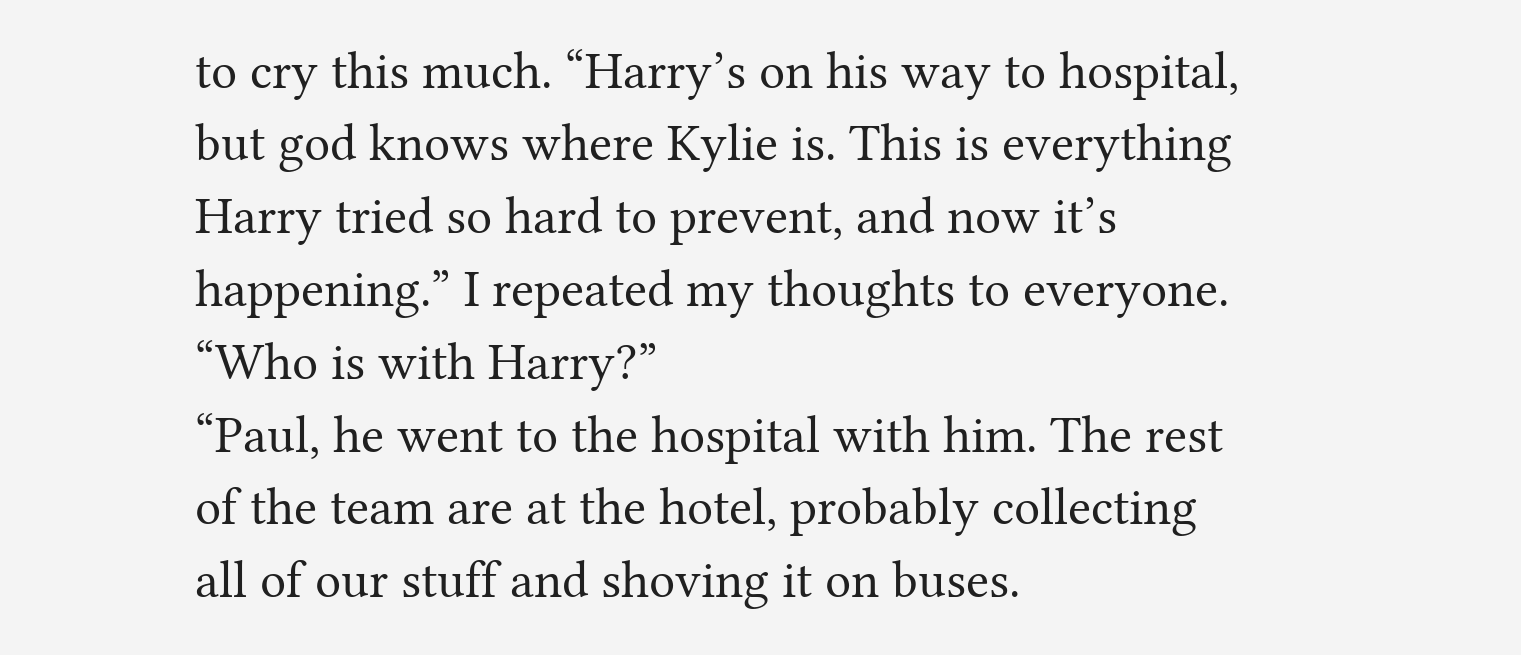to cry this much. “Harry’s on his way to hospital, but god knows where Kylie is. This is everything Harry tried so hard to prevent, and now it’s happening.” I repeated my thoughts to everyone.
“Who is with Harry?”
“Paul, he went to the hospital with him. The rest of the team are at the hotel, probably collecting all of our stuff and shoving it on buses.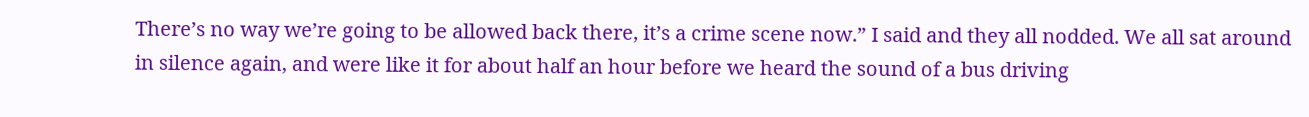There’s no way we’re going to be allowed back there, it’s a crime scene now.” I said and they all nodded. We all sat around in silence again, and were like it for about half an hour before we heard the sound of a bus driving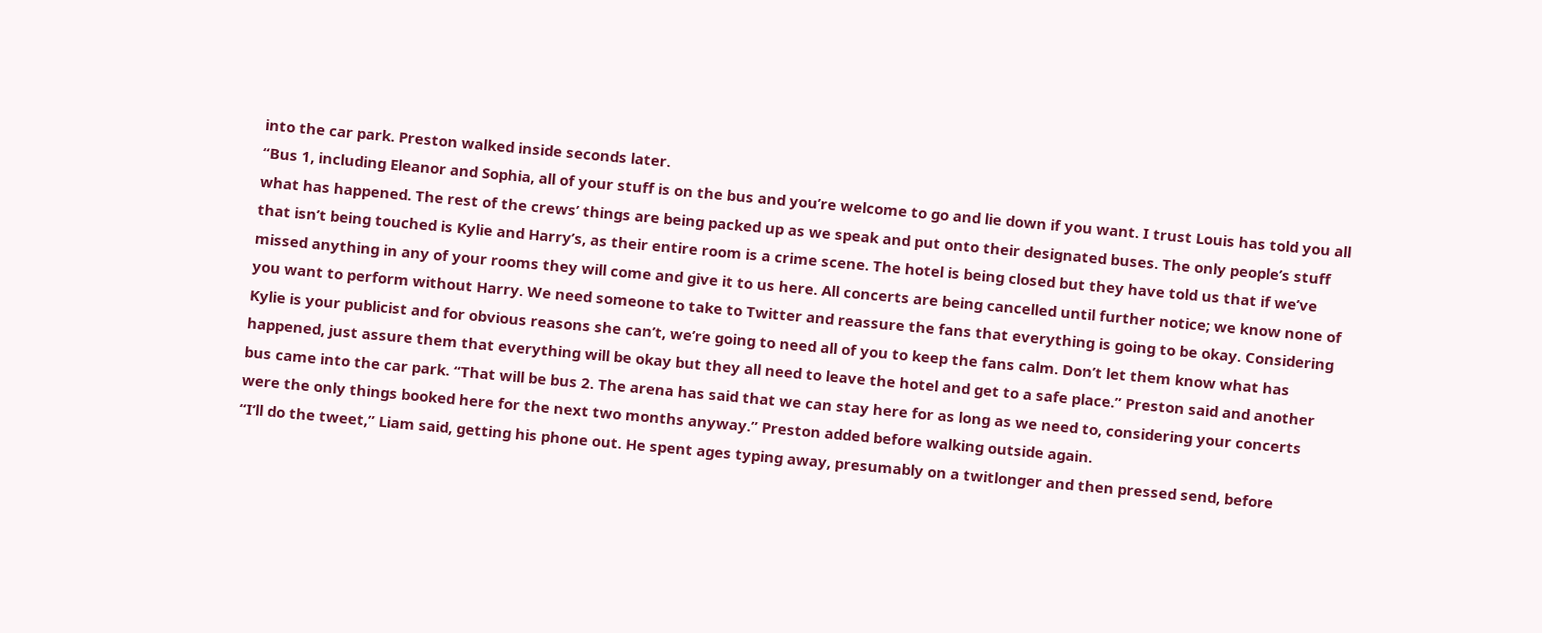into the car park. Preston walked inside seconds later.
“Bus 1, including Eleanor and Sophia, all of your stuff is on the bus and you’re welcome to go and lie down if you want. I trust Louis has told you all what has happened. The rest of the crews’ things are being packed up as we speak and put onto their designated buses. The only people’s stuff that isn’t being touched is Kylie and Harry’s, as their entire room is a crime scene. The hotel is being closed but they have told us that if we’ve missed anything in any of your rooms they will come and give it to us here. All concerts are being cancelled until further notice; we know none of you want to perform without Harry. We need someone to take to Twitter and reassure the fans that everything is going to be okay. Considering Kylie is your publicist and for obvious reasons she can’t, we’re going to need all of you to keep the fans calm. Don’t let them know what has happened, just assure them that everything will be okay but they all need to leave the hotel and get to a safe place.” Preston said and another bus came into the car park. “That will be bus 2. The arena has said that we can stay here for as long as we need to, considering your concerts were the only things booked here for the next two months anyway.” Preston added before walking outside again.
“I’ll do the tweet,” Liam said, getting his phone out. He spent ages typing away, presumably on a twitlonger and then pressed send, before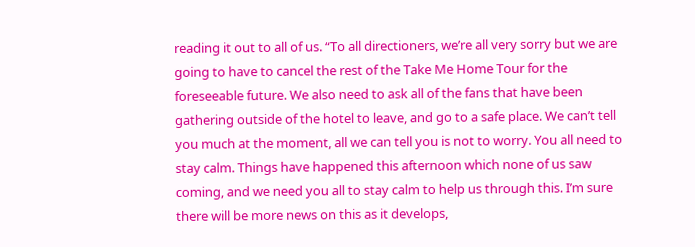reading it out to all of us. “To all directioners, we’re all very sorry but we are going to have to cancel the rest of the Take Me Home Tour for the foreseeable future. We also need to ask all of the fans that have been gathering outside of the hotel to leave, and go to a safe place. We can’t tell you much at the moment, all we can tell you is not to worry. You all need to stay calm. Things have happened this afternoon which none of us saw coming, and we need you all to stay calm to help us through this. I’m sure there will be more news on this as it develops,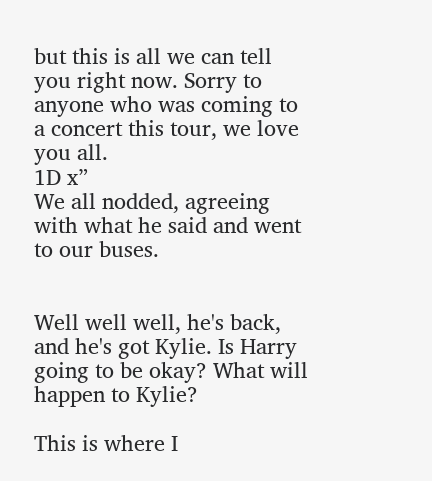but this is all we can tell you right now. Sorry to anyone who was coming to a concert this tour, we love you all.
1D x”
We all nodded, agreeing with what he said and went to our buses.


Well well well, he's back, and he's got Kylie. Is Harry going to be okay? What will happen to Kylie?

This is where I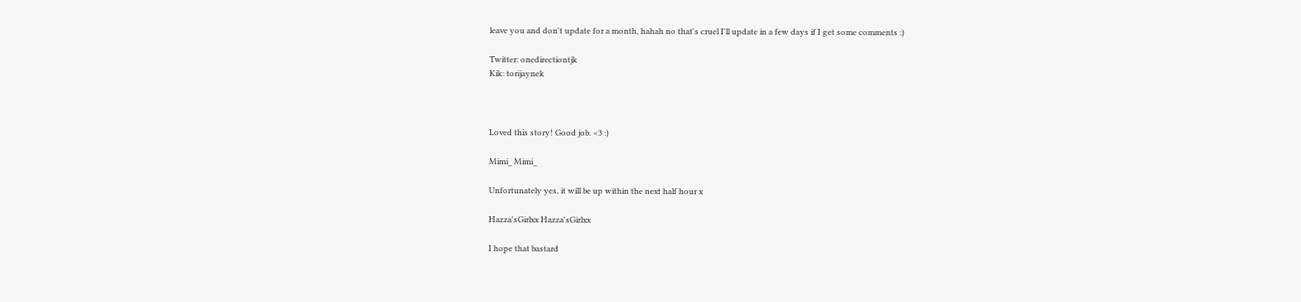leave you and don't update for a month, hahah no that's cruel I'll update in a few days if I get some comments :)

Twitter: onedirectiontjk
Kik: torijaynek



Loved this story! Good job. <3 :)

Mimi_ Mimi_

Unfortunately yes, it will be up within the next half hour x

Hazza'sGirlxx Hazza'sGirlxx

I hope that bastard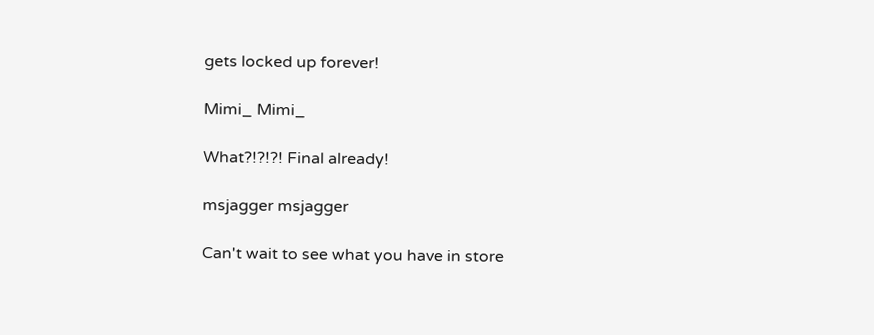gets locked up forever!

Mimi_ Mimi_

What?!?!?! Final already!

msjagger msjagger

Can't wait to see what you have in store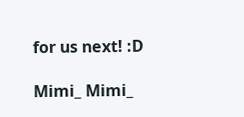for us next! :D

Mimi_ Mimi_